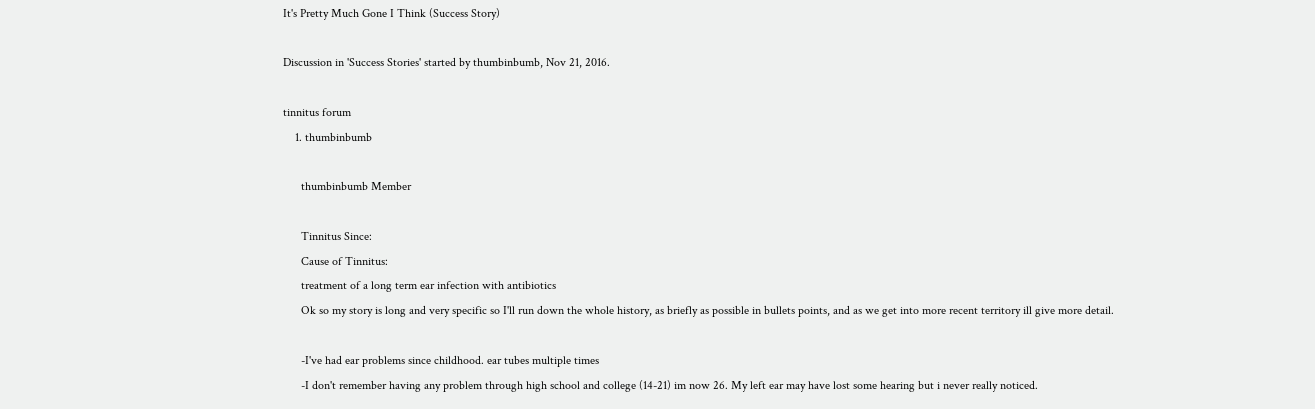It's Pretty Much Gone I Think (Success Story)

Discussion in 'Success Stories' started by thumbinbumb, Nov 21, 2016.

tinnitus forum
    1. thumbinbumb

      thumbinbumb Member

      Tinnitus Since:
      Cause of Tinnitus:
      treatment of a long term ear infection with antibiotics
      Ok so my story is long and very specific so I'll run down the whole history, as briefly as possible in bullets points, and as we get into more recent territory ill give more detail.

      -I've had ear problems since childhood. ear tubes multiple times
      -I don't remember having any problem through high school and college (14-21) im now 26. My left ear may have lost some hearing but i never really noticed.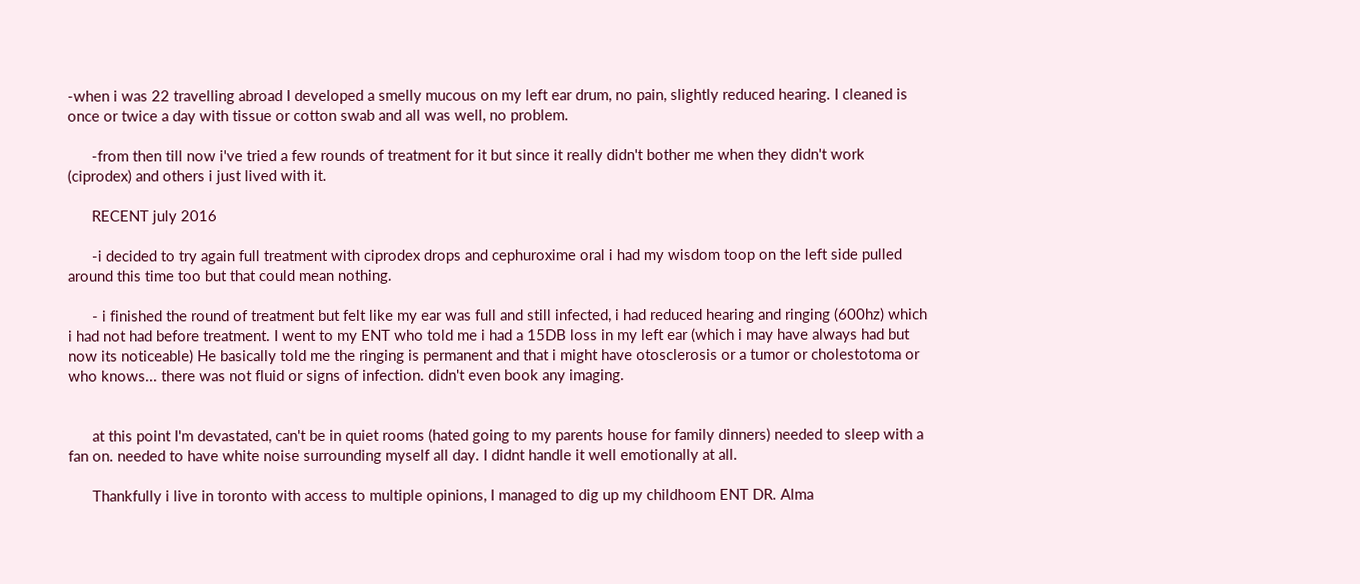-when i was 22 travelling abroad I developed a smelly mucous on my left ear drum, no pain, slightly reduced hearing. I cleaned is once or twice a day with tissue or cotton swab and all was well, no problem.

      -from then till now i've tried a few rounds of treatment for it but since it really didn't bother me when they didn't work (ciprodex) and others i just lived with it.

      RECENT july 2016

      -i decided to try again full treatment with ciprodex drops and cephuroxime oral i had my wisdom toop on the left side pulled around this time too but that could mean nothing.

      - i finished the round of treatment but felt like my ear was full and still infected, i had reduced hearing and ringing (600hz) which i had not had before treatment. I went to my ENT who told me i had a 15DB loss in my left ear (which i may have always had but now its noticeable) He basically told me the ringing is permanent and that i might have otosclerosis or a tumor or cholestotoma or who knows... there was not fluid or signs of infection. didn't even book any imaging.


      at this point I'm devastated, can't be in quiet rooms (hated going to my parents house for family dinners) needed to sleep with a fan on. needed to have white noise surrounding myself all day. I didnt handle it well emotionally at all.

      Thankfully i live in toronto with access to multiple opinions, I managed to dig up my childhoom ENT DR. Alma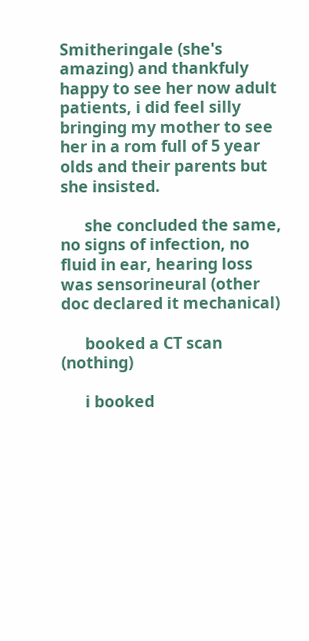Smitheringale (she's amazing) and thankfuly happy to see her now adult patients, i did feel silly bringing my mother to see her in a rom full of 5 year olds and their parents but she insisted.

      she concluded the same, no signs of infection, no fluid in ear, hearing loss was sensorineural (other doc declared it mechanical)

      booked a CT scan (nothing)

      i booked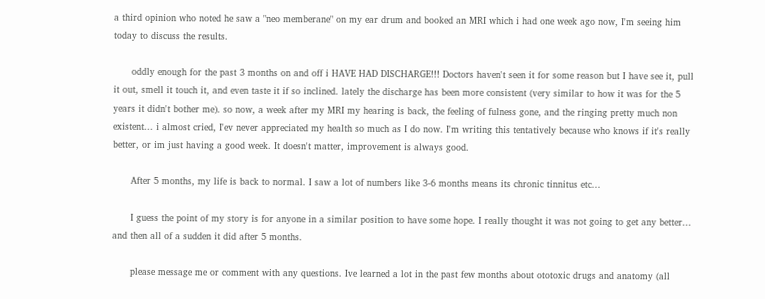a third opinion who noted he saw a "neo memberane" on my ear drum and booked an MRI which i had one week ago now, I'm seeing him today to discuss the results.

      oddly enough for the past 3 months on and off i HAVE HAD DISCHARGE!!! Doctors haven't seen it for some reason but I have see it, pull it out, smell it touch it, and even taste it if so inclined. lately the discharge has been more consistent (very similar to how it was for the 5 years it didn't bother me). so now, a week after my MRI my hearing is back, the feeling of fulness gone, and the ringing pretty much non existent... i almost cried, I'ev never appreciated my health so much as I do now. I'm writing this tentatively because who knows if it's really better, or im just having a good week. It doesn't matter, improvement is always good.

      After 5 months, my life is back to normal. I saw a lot of numbers like 3-6 months means its chronic tinnitus etc...

      I guess the point of my story is for anyone in a similar position to have some hope. I really thought it was not going to get any better... and then all of a sudden it did after 5 months.

      please message me or comment with any questions. Ive learned a lot in the past few months about ototoxic drugs and anatomy (all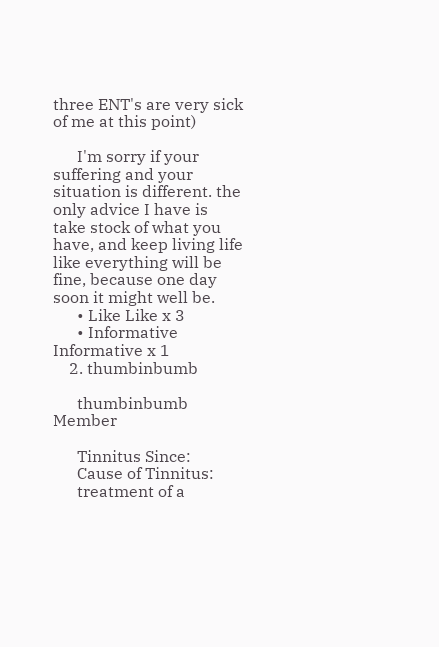three ENT's are very sick of me at this point)

      I'm sorry if your suffering and your situation is different. the only advice I have is take stock of what you have, and keep living life like everything will be fine, because one day soon it might well be.
      • Like Like x 3
      • Informative Informative x 1
    2. thumbinbumb

      thumbinbumb Member

      Tinnitus Since:
      Cause of Tinnitus:
      treatment of a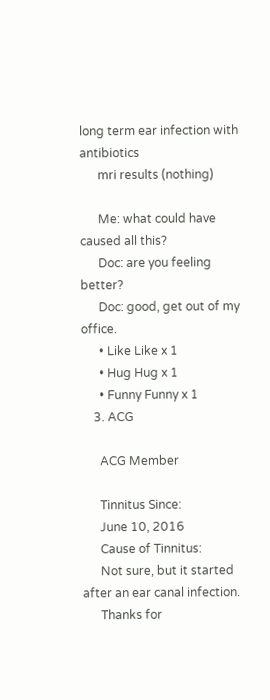long term ear infection with antibiotics
      mri results (nothing)

      Me: what could have caused all this?
      Doc: are you feeling better?
      Doc: good, get out of my office.
      • Like Like x 1
      • Hug Hug x 1
      • Funny Funny x 1
    3. ACG

      ACG Member

      Tinnitus Since:
      June 10, 2016
      Cause of Tinnitus:
      Not sure, but it started after an ear canal infection.
      Thanks for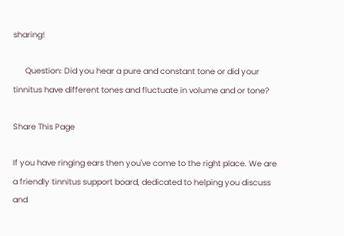sharing!

      Question: Did you hear a pure and constant tone or did your tinnitus have different tones and fluctuate in volume and or tone?

Share This Page

If you have ringing ears then you've come to the right place. We are a friendly tinnitus support board, dedicated to helping you discuss and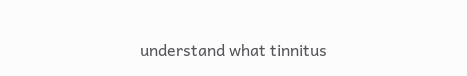understand what tinnitus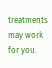treatments may work for you.